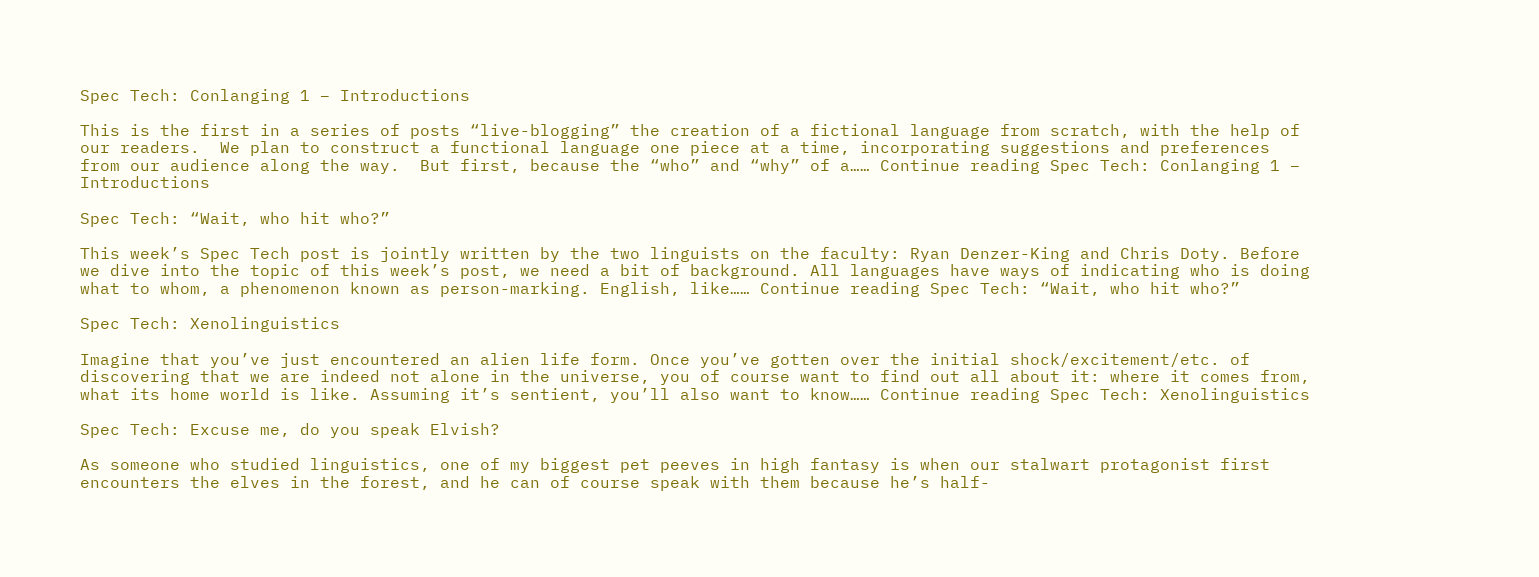Spec Tech: Conlanging 1 – Introductions

This is the first in a series of posts “live-blogging” the creation of a fictional language from scratch, with the help of our readers.  We plan to construct a functional language one piece at a time, incorporating suggestions and preferences from our audience along the way.  But first, because the “who” and “why” of a…… Continue reading Spec Tech: Conlanging 1 – Introductions

Spec Tech: “Wait, who hit who?”

This week’s Spec Tech post is jointly written by the two linguists on the faculty: Ryan Denzer-King and Chris Doty. Before we dive into the topic of this week’s post, we need a bit of background. All languages have ways of indicating who is doing what to whom, a phenomenon known as person-marking. English, like…… Continue reading Spec Tech: “Wait, who hit who?”

Spec Tech: Xenolinguistics

Imagine that you’ve just encountered an alien life form. Once you’ve gotten over the initial shock/excitement/etc. of discovering that we are indeed not alone in the universe, you of course want to find out all about it: where it comes from, what its home world is like. Assuming it’s sentient, you’ll also want to know…… Continue reading Spec Tech: Xenolinguistics

Spec Tech: Excuse me, do you speak Elvish?

As someone who studied linguistics, one of my biggest pet peeves in high fantasy is when our stalwart protagonist first encounters the elves in the forest, and he can of course speak with them because he’s half-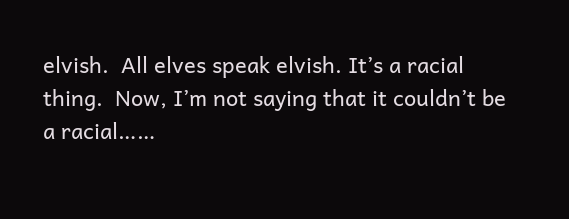elvish.  All elves speak elvish. It’s a racial thing.  Now, I’m not saying that it couldn’t be a racial……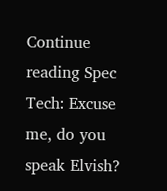Continue reading Spec Tech: Excuse me, do you speak Elvish?